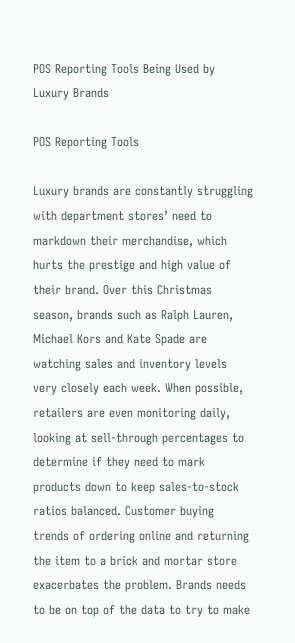POS Reporting Tools Being Used by Luxury Brands

POS Reporting Tools

Luxury brands are constantly struggling with department stores’ need to markdown their merchandise, which hurts the prestige and high value of their brand. Over this Christmas season, brands such as Ralph Lauren, Michael Kors and Kate Spade are watching sales and inventory levels very closely each week. When possible, retailers are even monitoring daily, looking at sell-through percentages to determine if they need to mark products down to keep sales-to-stock ratios balanced. Customer buying trends of ordering online and returning the item to a brick and mortar store exacerbates the problem. Brands needs to be on top of the data to try to make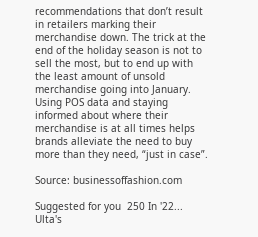recommendations that don’t result in retailers marking their merchandise down. The trick at the end of the holiday season is not to sell the most, but to end up with the least amount of unsold merchandise going into January. Using POS data and staying informed about where their merchandise is at all times helps brands alleviate the need to buy more than they need, “just in case”.

Source: businessoffashion.com

Suggested for you  250 In '22... Ulta's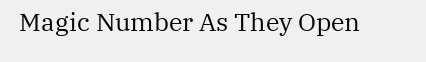Magic Number As They Open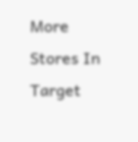More Stores In Target